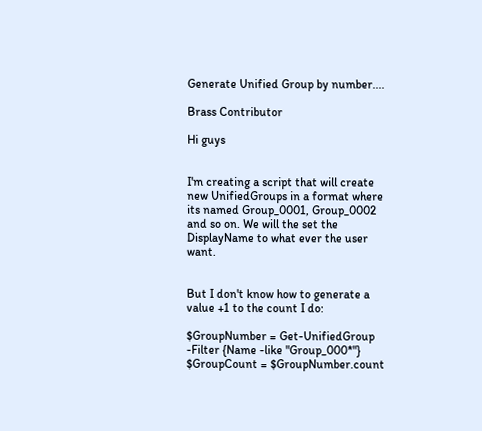Generate Unified Group by number....

Brass Contributor

Hi guys


I'm creating a script that will create new UnifiedGroups in a format where its named Group_0001, Group_0002 and so on. We will the set the DisplayName to what ever the user want.


But I don't know how to generate a value +1 to the count I do:

$GroupNumber = Get-UnifiedGroup -Filter {Name -like "Group_000*"}
$GroupCount = $GroupNumber.count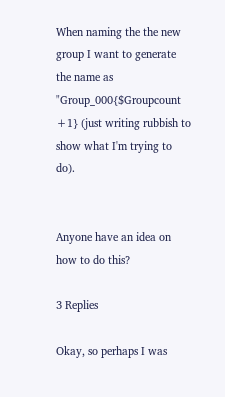When naming the the new group I want to generate the name as "Group_000{$Groupcount +1} (just writing rubbish to show what I'm trying to do).


Anyone have an idea on how to do this?

3 Replies

Okay, so perhaps I was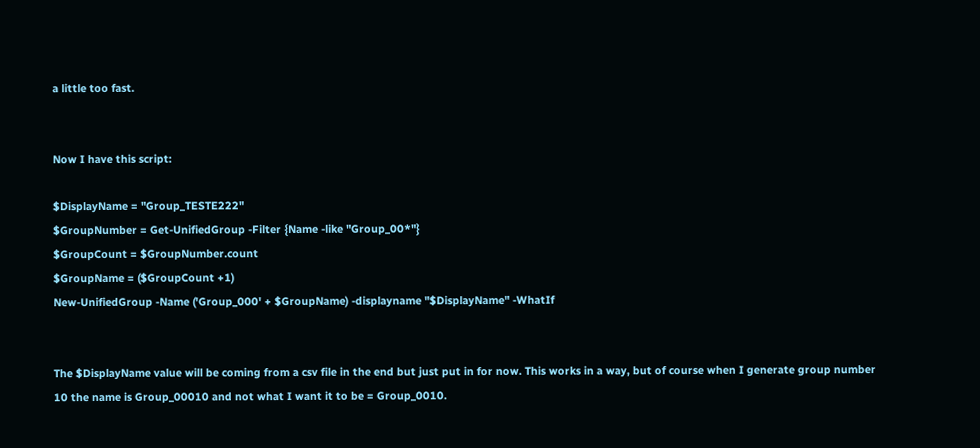a little too fast.


Now I have this script:

$DisplayName = "Group_TESTE222"
$GroupNumber = Get-UnifiedGroup -Filter {Name -like "Group_00*"}
$GroupCount = $GroupNumber.count
$GroupName = ($GroupCount +1)
New-UnifiedGroup -Name ('Group_000' + $GroupName) -displayname "$DisplayName" -WhatIf


The $DisplayName value will be coming from a csv file in the end but just put in for now. This works in a way, but of course when I generate group number 10 the name is Group_00010 and not what I want it to be = Group_0010.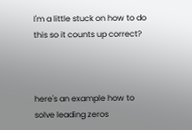I'm a little stuck on how to do this so it counts up correct?



here's an example how to solve leading zeros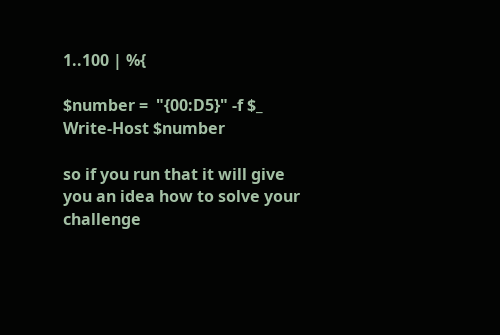1..100 | %{

$number =  "{00:D5}" -f $_
Write-Host $number

so if you run that it will give you an idea how to solve your challenge